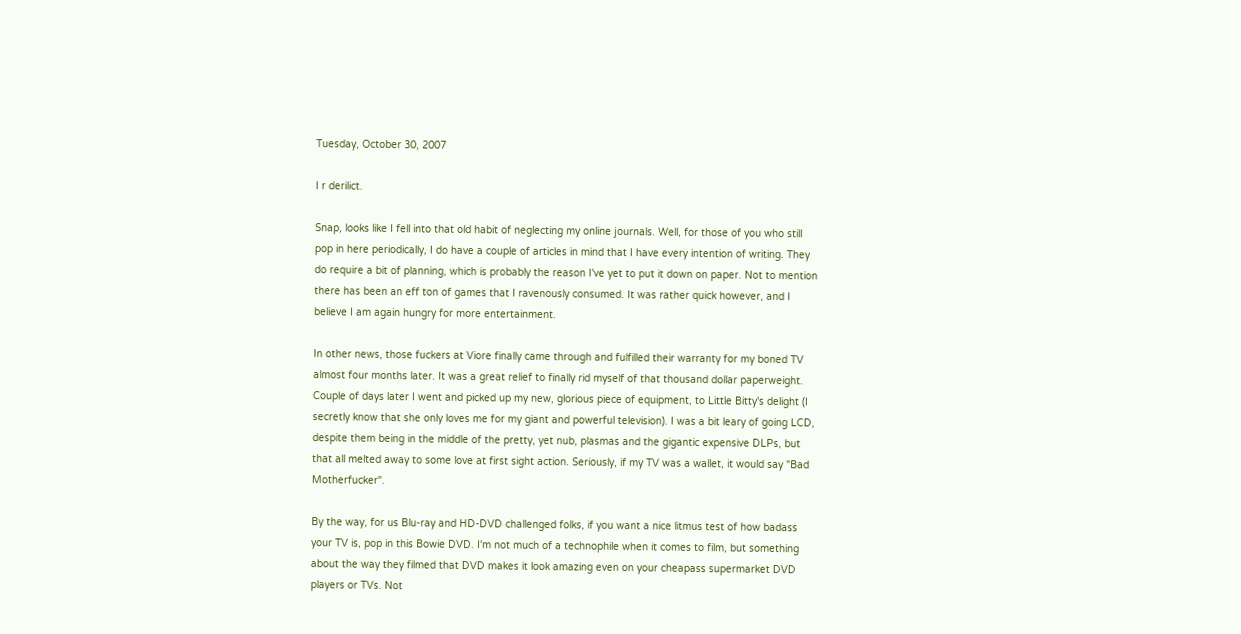Tuesday, October 30, 2007

I r derilict.

Snap, looks like I fell into that old habit of neglecting my online journals. Well, for those of you who still pop in here periodically, I do have a couple of articles in mind that I have every intention of writing. They do require a bit of planning, which is probably the reason I've yet to put it down on paper. Not to mention there has been an eff ton of games that I ravenously consumed. It was rather quick however, and I believe I am again hungry for more entertainment.

In other news, those fuckers at Viore finally came through and fulfilled their warranty for my boned TV almost four months later. It was a great relief to finally rid myself of that thousand dollar paperweight.
Couple of days later I went and picked up my new, glorious piece of equipment, to Little Bitty's delight (I secretly know that she only loves me for my giant and powerful television). I was a bit leary of going LCD, despite them being in the middle of the pretty, yet nub, plasmas and the gigantic expensive DLPs, but that all melted away to some love at first sight action. Seriously, if my TV was a wallet, it would say "Bad Motherfucker".

By the way, for us Blu-ray and HD-DVD challenged folks, if you want a nice litmus test of how badass your TV is, pop in this Bowie DVD. I'm not much of a technophile when it comes to film, but something about the way they filmed that DVD makes it look amazing even on your cheapass supermarket DVD players or TVs. Not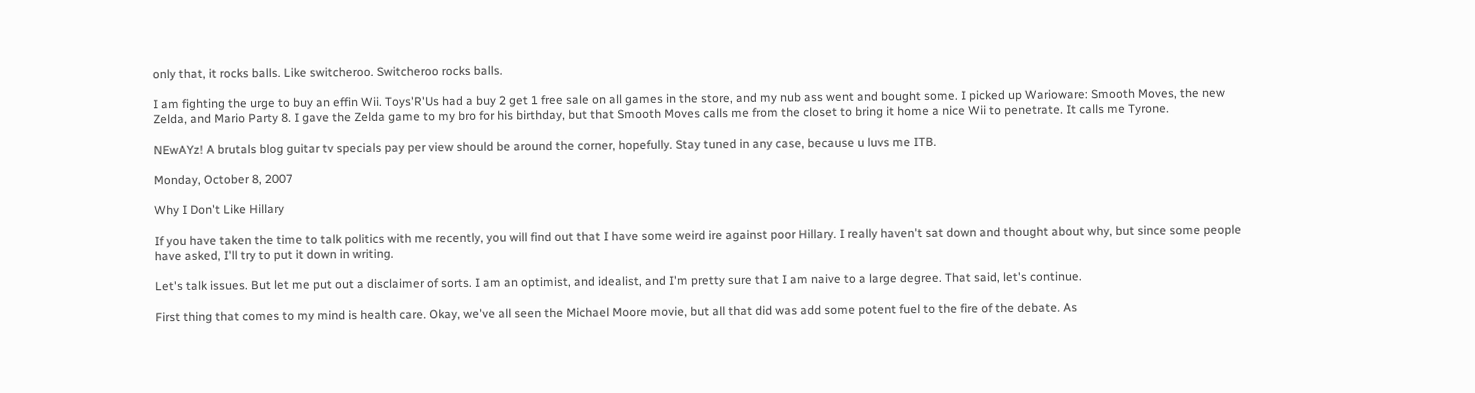only that, it rocks balls. Like switcheroo. Switcheroo rocks balls.

I am fighting the urge to buy an effin Wii. Toys'R'Us had a buy 2 get 1 free sale on all games in the store, and my nub ass went and bought some. I picked up Warioware: Smooth Moves, the new Zelda, and Mario Party 8. I gave the Zelda game to my bro for his birthday, but that Smooth Moves calls me from the closet to bring it home a nice Wii to penetrate. It calls me Tyrone.

NEwAYz! A brutals blog guitar tv specials pay per view should be around the corner, hopefully. Stay tuned in any case, because u luvs me ITB.

Monday, October 8, 2007

Why I Don't Like Hillary

If you have taken the time to talk politics with me recently, you will find out that I have some weird ire against poor Hillary. I really haven't sat down and thought about why, but since some people have asked, I'll try to put it down in writing.

Let's talk issues. But let me put out a disclaimer of sorts. I am an optimist, and idealist, and I'm pretty sure that I am naive to a large degree. That said, let's continue.

First thing that comes to my mind is health care. Okay, we've all seen the Michael Moore movie, but all that did was add some potent fuel to the fire of the debate. As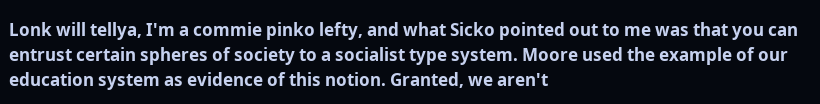Lonk will tellya, I'm a commie pinko lefty, and what Sicko pointed out to me was that you can entrust certain spheres of society to a socialist type system. Moore used the example of our education system as evidence of this notion. Granted, we aren't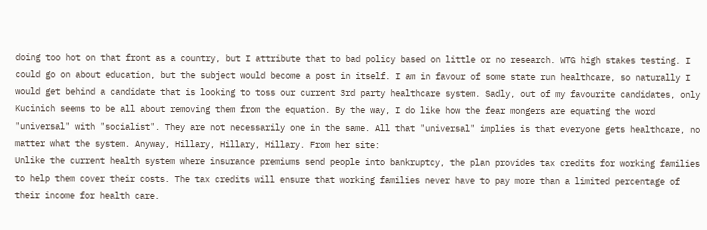doing too hot on that front as a country, but I attribute that to bad policy based on little or no research. WTG high stakes testing. I could go on about education, but the subject would become a post in itself. I am in favour of some state run healthcare, so naturally I would get behind a candidate that is looking to toss our current 3rd party healthcare system. Sadly, out of my favourite candidates, only Kucinich seems to be all about removing them from the equation. By the way, I do like how the fear mongers are equating the word "universal" with "socialist". They are not necessarily one in the same. All that "universal" implies is that everyone gets healthcare, no matter what the system. Anyway, Hillary, Hillary, Hillary. From her site:
Unlike the current health system where insurance premiums send people into bankruptcy, the plan provides tax credits for working families to help them cover their costs. The tax credits will ensure that working families never have to pay more than a limited percentage of their income for health care.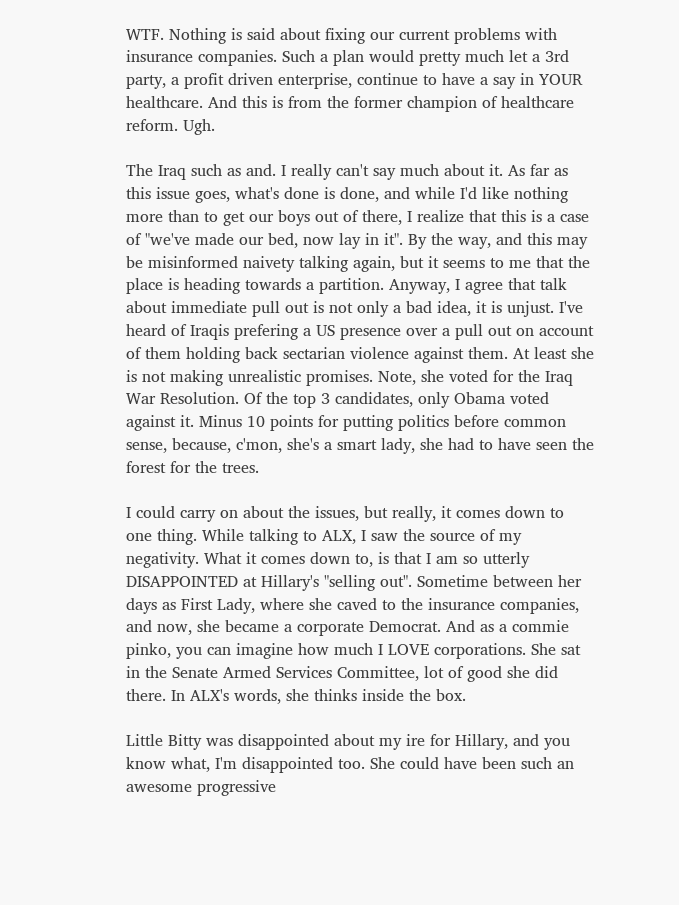WTF. Nothing is said about fixing our current problems with insurance companies. Such a plan would pretty much let a 3rd party, a profit driven enterprise, continue to have a say in YOUR healthcare. And this is from the former champion of healthcare reform. Ugh.

The Iraq such as and. I really can't say much about it. As far as this issue goes, what's done is done, and while I'd like nothing more than to get our boys out of there, I realize that this is a case of "we've made our bed, now lay in it". By the way, and this may be misinformed naivety talking again, but it seems to me that the place is heading towards a partition. Anyway, I agree that talk about immediate pull out is not only a bad idea, it is unjust. I've heard of Iraqis prefering a US presence over a pull out on account of them holding back sectarian violence against them. At least she is not making unrealistic promises. Note, she voted for the Iraq War Resolution. Of the top 3 candidates, only Obama voted against it. Minus 10 points for putting politics before common sense, because, c'mon, she's a smart lady, she had to have seen the forest for the trees.

I could carry on about the issues, but really, it comes down to one thing. While talking to ALX, I saw the source of my negativity. What it comes down to, is that I am so utterly DISAPPOINTED at Hillary's "selling out". Sometime between her days as First Lady, where she caved to the insurance companies, and now, she became a corporate Democrat. And as a commie pinko, you can imagine how much I LOVE corporations. She sat in the Senate Armed Services Committee, lot of good she did there. In ALX's words, she thinks inside the box.

Little Bitty was disappointed about my ire for Hillary, and you know what, I'm disappointed too. She could have been such an awesome progressive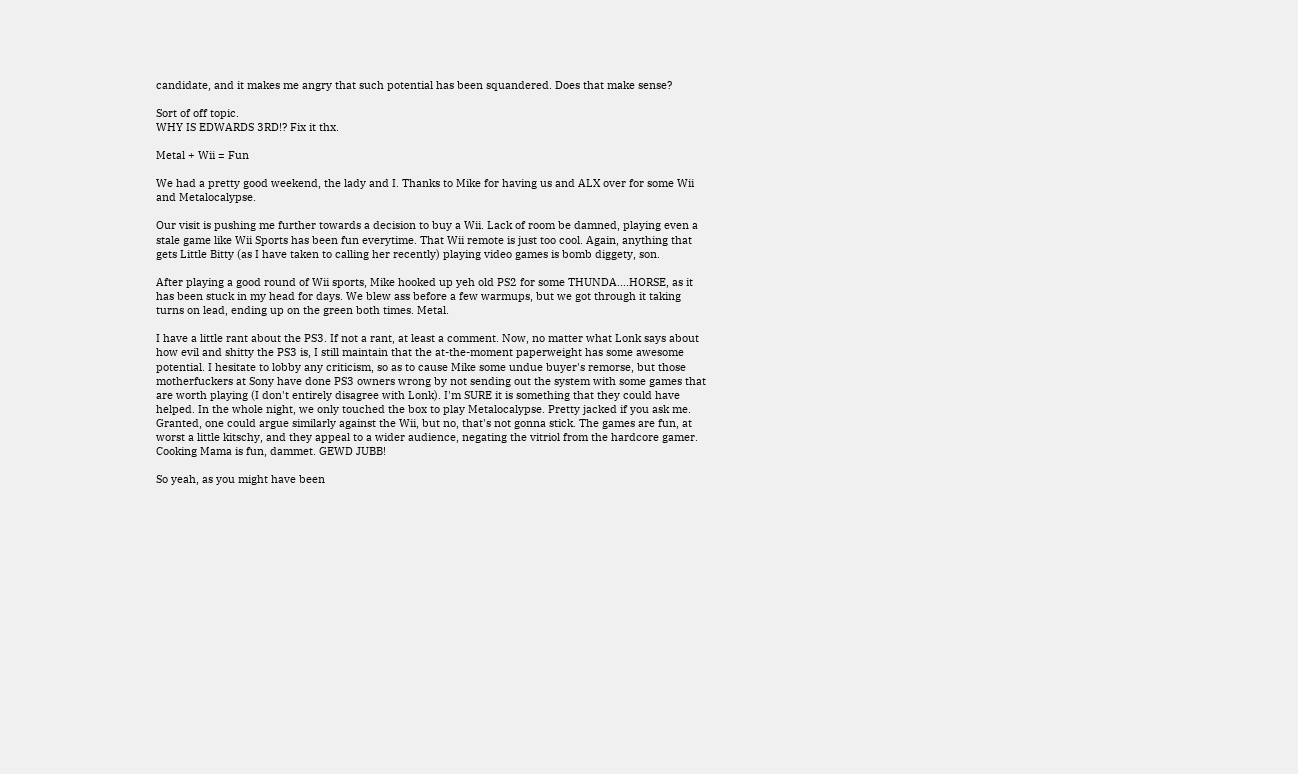candidate, and it makes me angry that such potential has been squandered. Does that make sense?

Sort of off topic.
WHY IS EDWARDS 3RD!? Fix it thx.

Metal + Wii = Fun

We had a pretty good weekend, the lady and I. Thanks to Mike for having us and ALX over for some Wii and Metalocalypse.

Our visit is pushing me further towards a decision to buy a Wii. Lack of room be damned, playing even a stale game like Wii Sports has been fun everytime. That Wii remote is just too cool. Again, anything that gets Little Bitty (as I have taken to calling her recently) playing video games is bomb diggety, son.

After playing a good round of Wii sports, Mike hooked up yeh old PS2 for some THUNDA....HORSE, as it has been stuck in my head for days. We blew ass before a few warmups, but we got through it taking turns on lead, ending up on the green both times. Metal.

I have a little rant about the PS3. If not a rant, at least a comment. Now, no matter what Lonk says about how evil and shitty the PS3 is, I still maintain that the at-the-moment paperweight has some awesome potential. I hesitate to lobby any criticism, so as to cause Mike some undue buyer's remorse, but those motherfuckers at Sony have done PS3 owners wrong by not sending out the system with some games that are worth playing (I don't entirely disagree with Lonk). I'm SURE it is something that they could have helped. In the whole night, we only touched the box to play Metalocalypse. Pretty jacked if you ask me.
Granted, one could argue similarly against the Wii, but no, that's not gonna stick. The games are fun, at worst a little kitschy, and they appeal to a wider audience, negating the vitriol from the hardcore gamer. Cooking Mama is fun, dammet. GEWD JUBB!

So yeah, as you might have been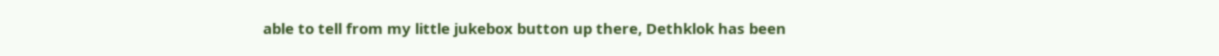able to tell from my little jukebox button up there, Dethklok has been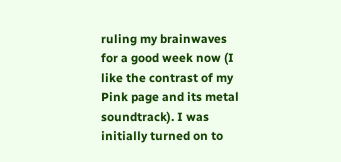ruling my brainwaves for a good week now (I like the contrast of my Pink page and its metal soundtrack). I was initially turned on to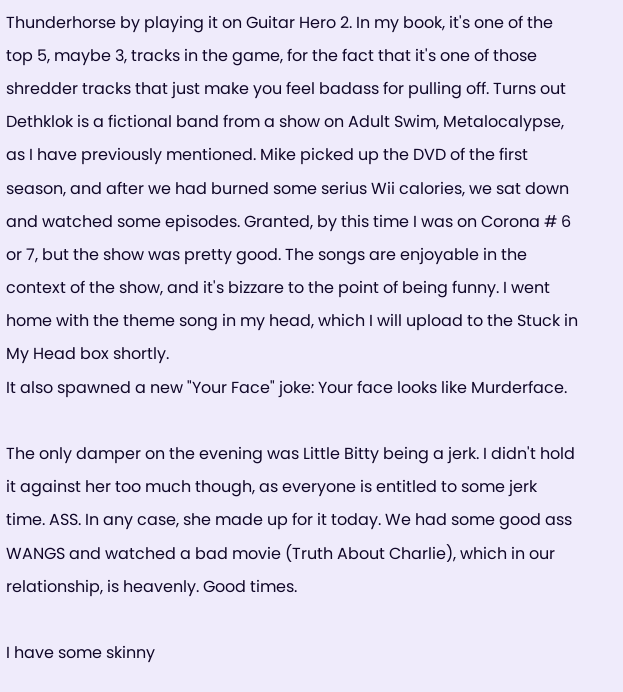Thunderhorse by playing it on Guitar Hero 2. In my book, it's one of the top 5, maybe 3, tracks in the game, for the fact that it's one of those shredder tracks that just make you feel badass for pulling off. Turns out Dethklok is a fictional band from a show on Adult Swim, Metalocalypse, as I have previously mentioned. Mike picked up the DVD of the first season, and after we had burned some serius Wii calories, we sat down and watched some episodes. Granted, by this time I was on Corona # 6 or 7, but the show was pretty good. The songs are enjoyable in the context of the show, and it's bizzare to the point of being funny. I went home with the theme song in my head, which I will upload to the Stuck in My Head box shortly.
It also spawned a new "Your Face" joke: Your face looks like Murderface.

The only damper on the evening was Little Bitty being a jerk. I didn't hold it against her too much though, as everyone is entitled to some jerk time. ASS. In any case, she made up for it today. We had some good ass WANGS and watched a bad movie (Truth About Charlie), which in our relationship, is heavenly. Good times.

I have some skinny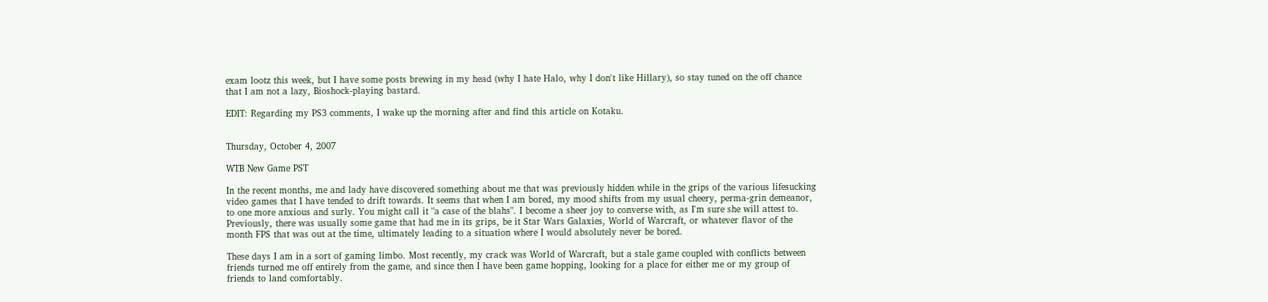exam lootz this week, but I have some posts brewing in my head (why I hate Halo, why I don't like Hillary), so stay tuned on the off chance that I am not a lazy, Bioshock-playing bastard.

EDIT: Regarding my PS3 comments, I wake up the morning after and find this article on Kotaku.


Thursday, October 4, 2007

WTB New Game PST

In the recent months, me and lady have discovered something about me that was previously hidden while in the grips of the various lifesucking video games that I have tended to drift towards. It seems that when I am bored, my mood shifts from my usual cheery, perma-grin demeanor, to one more anxious and surly. You might call it "a case of the blahs". I become a sheer joy to converse with, as I'm sure she will attest to. Previously, there was usually some game that had me in its grips, be it Star Wars Galaxies, World of Warcraft, or whatever flavor of the month FPS that was out at the time, ultimately leading to a situation where I would absolutely never be bored.

These days I am in a sort of gaming limbo. Most recently, my crack was World of Warcraft, but a stale game coupled with conflicts between friends turned me off entirely from the game, and since then I have been game hopping, looking for a place for either me or my group of friends to land comfortably.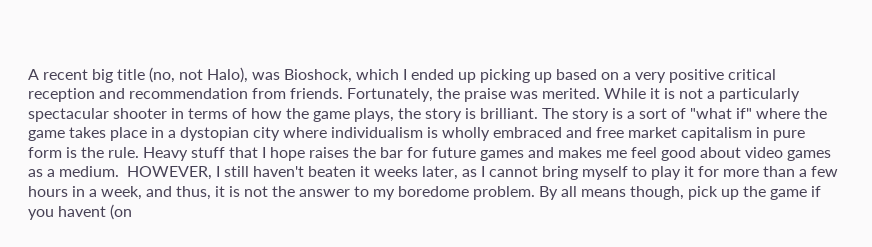A recent big title (no, not Halo), was Bioshock, which I ended up picking up based on a very positive critical reception and recommendation from friends. Fortunately, the praise was merited. While it is not a particularly spectacular shooter in terms of how the game plays, the story is brilliant. The story is a sort of "what if" where the game takes place in a dystopian city where individualism is wholly embraced and free market capitalism in pure form is the rule. Heavy stuff that I hope raises the bar for future games and makes me feel good about video games as a medium.  HOWEVER, I still haven't beaten it weeks later, as I cannot bring myself to play it for more than a few hours in a week, and thus, it is not the answer to my boredome problem. By all means though, pick up the game if you havent (on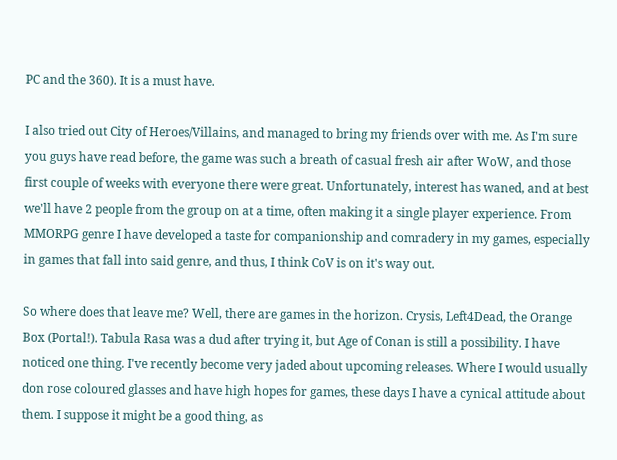PC and the 360). It is a must have.

I also tried out City of Heroes/Villains, and managed to bring my friends over with me. As I'm sure you guys have read before, the game was such a breath of casual fresh air after WoW, and those first couple of weeks with everyone there were great. Unfortunately, interest has waned, and at best we'll have 2 people from the group on at a time, often making it a single player experience. From MMORPG genre I have developed a taste for companionship and comradery in my games, especially in games that fall into said genre, and thus, I think CoV is on it's way out.

So where does that leave me? Well, there are games in the horizon. Crysis, Left4Dead, the Orange Box (Portal!). Tabula Rasa was a dud after trying it, but Age of Conan is still a possibility. I have noticed one thing. I've recently become very jaded about upcoming releases. Where I would usually don rose coloured glasses and have high hopes for games, these days I have a cynical attitude about them. I suppose it might be a good thing, as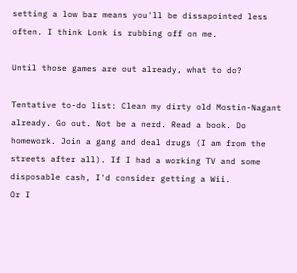setting a low bar means you'll be dissapointed less often. I think Lonk is rubbing off on me.

Until those games are out already, what to do?

Tentative to-do list: Clean my dirty old Mostin-Nagant already. Go out. Not be a nerd. Read a book. Do homework. Join a gang and deal drugs (I am from the streets after all). If I had a working TV and some disposable cash, I'd consider getting a Wii.
Or I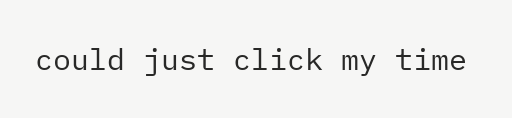could just click my time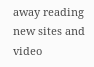away reading new sites and video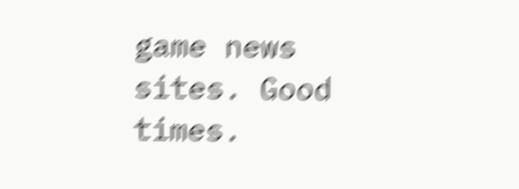game news sites. Good times.